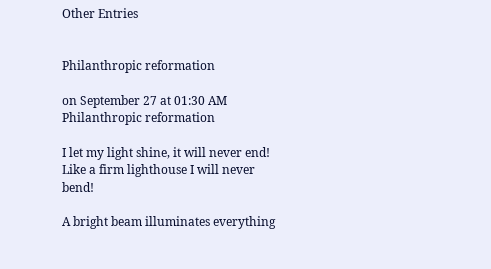Other Entries


Philanthropic reformation

on September 27 at 01:30 AM
Philanthropic reformation

I let my light shine, it will never end!
Like a firm lighthouse I will never bend!

A bright beam illuminates everything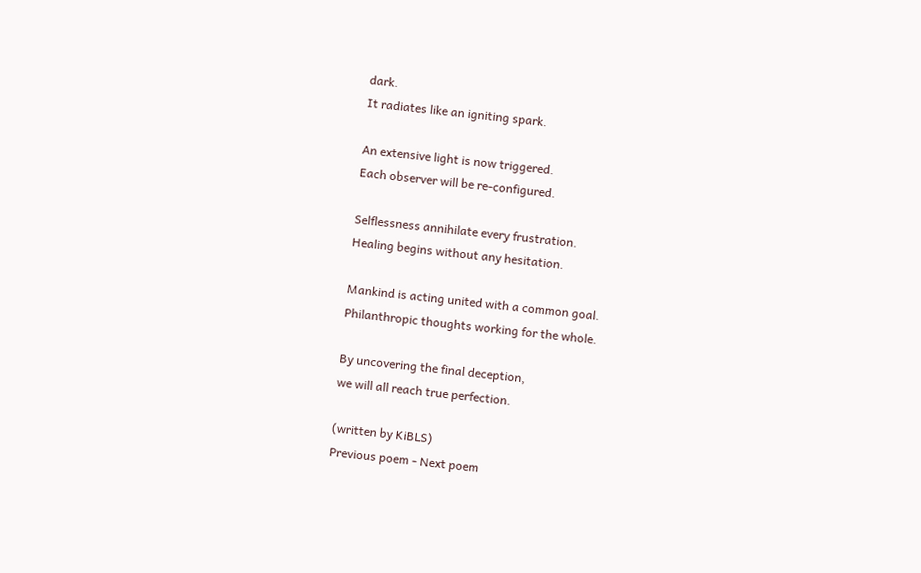dark.
It radiates like an igniting spark.

An extensive light is now triggered.
Each observer will be re-configured.

Selflessness annihilate every frustration.
Healing begins without any hesitation.

Mankind is acting united with a common goal.
Philanthropic thoughts working for the whole.

By uncovering the final deception,
we will all reach true perfection.

(written by KiBLS)
Previous poem - Next poem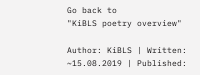Go back to
"KiBLS poetry overview"

Author: KiBLS | Written: ~15.08.2019 | Published: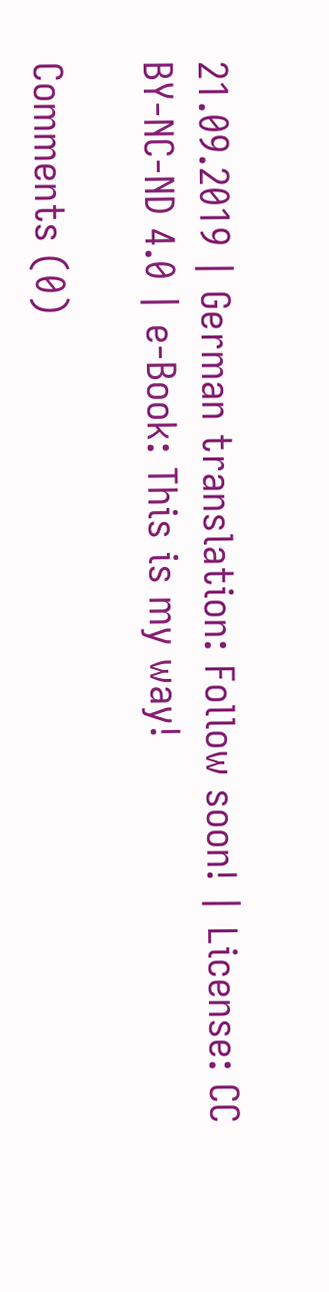21.09.2019 | German translation: Follow soon! | License: CC BY-NC-ND 4.0 | e-Book: This is my way!

Comments (0)